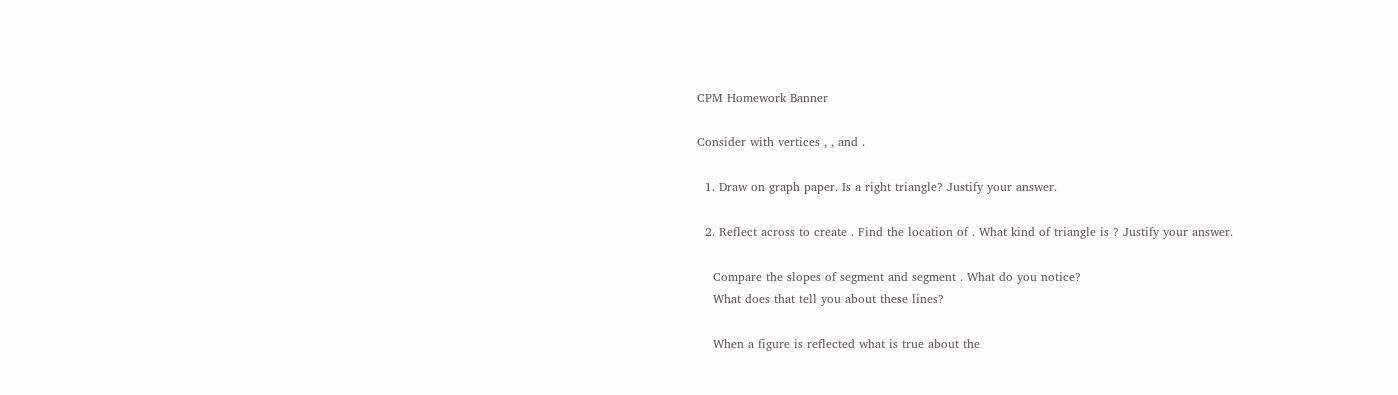CPM Homework Banner

Consider with vertices , , and .

  1. Draw on graph paper. Is a right triangle? Justify your answer.

  2. Reflect across to create . Find the location of . What kind of triangle is ? Justify your answer.

    Compare the slopes of segment and segment . What do you notice?
    What does that tell you about these lines?

    When a figure is reflected what is true about the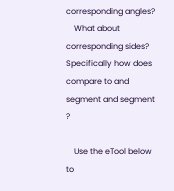corresponding angles?
    What about corresponding sides? Specifically how does compare to and segment and segment ?

    Use the eTool below to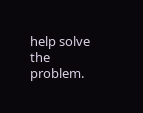help solve the problem.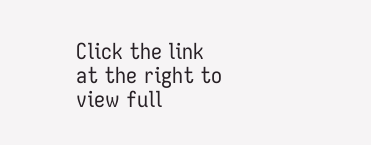Click the link at the right to view full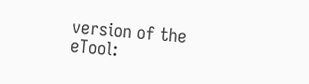version of the eTool: